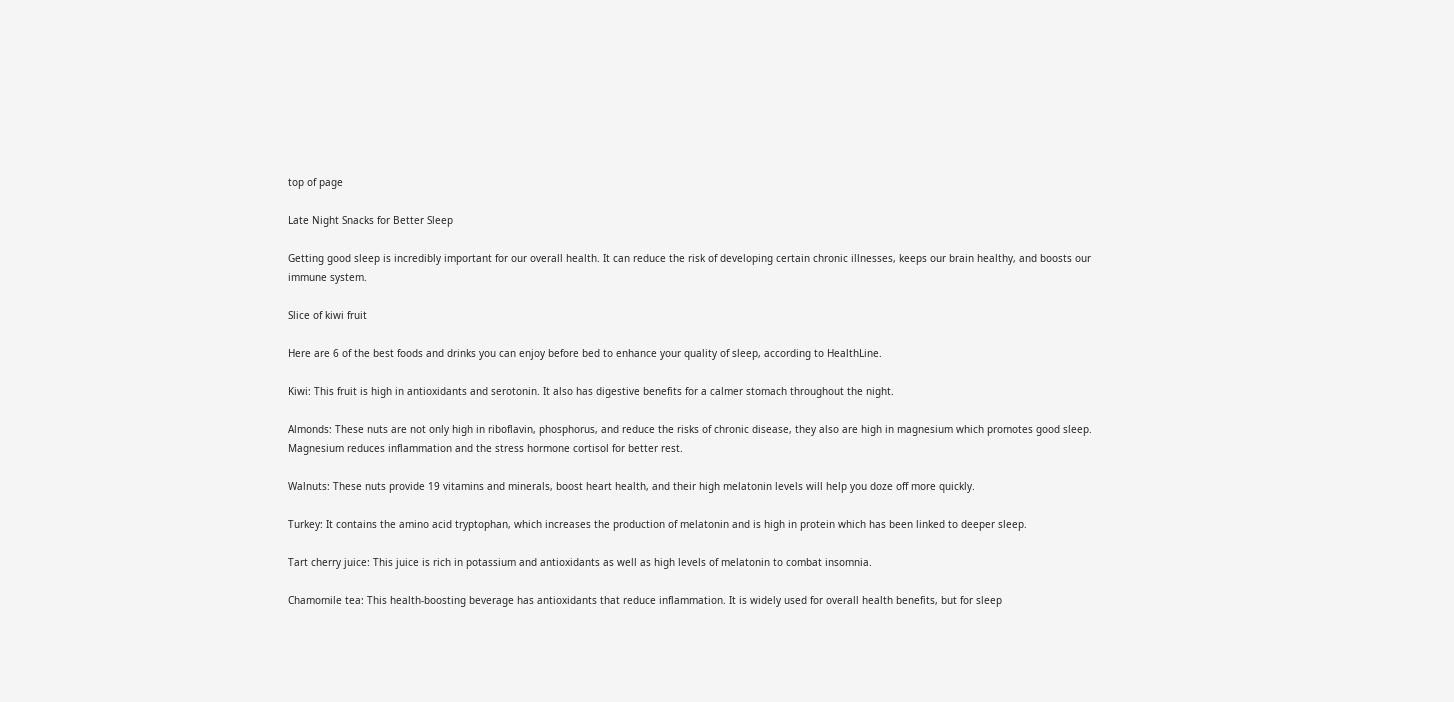top of page

Late Night Snacks for Better Sleep

Getting good sleep is incredibly important for our overall health. It can reduce the risk of developing certain chronic illnesses, keeps our brain healthy, and boosts our immune system.

Slice of kiwi fruit

Here are 6 of the best foods and drinks you can enjoy before bed to enhance your quality of sleep, according to HealthLine.

Kiwi: This fruit is high in antioxidants and serotonin. It also has digestive benefits for a calmer stomach throughout the night.

Almonds: These nuts are not only high in riboflavin, phosphorus, and reduce the risks of chronic disease, they also are high in magnesium which promotes good sleep. Magnesium reduces inflammation and the stress hormone cortisol for better rest.

Walnuts: These nuts provide 19 vitamins and minerals, boost heart health, and their high melatonin levels will help you doze off more quickly.

Turkey: It contains the amino acid tryptophan, which increases the production of melatonin and is high in protein which has been linked to deeper sleep.

Tart cherry juice: This juice is rich in potassium and antioxidants as well as high levels of melatonin to combat insomnia.

Chamomile tea: This health-boosting beverage has antioxidants that reduce inflammation. It is widely used for overall health benefits, but for sleep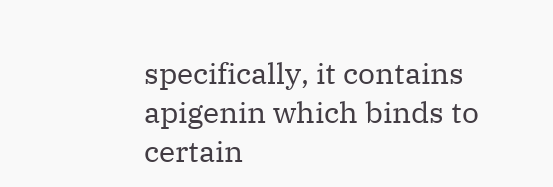specifically, it contains apigenin which binds to certain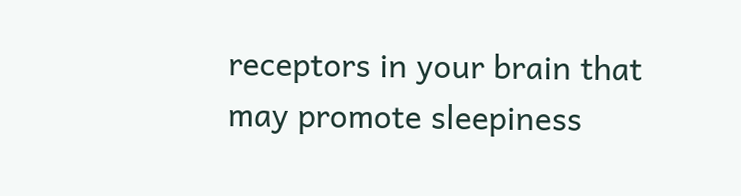receptors in your brain that may promote sleepiness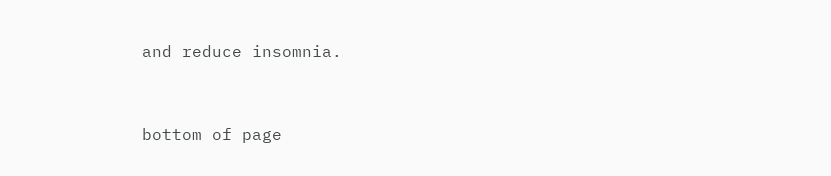and reduce insomnia.



bottom of page